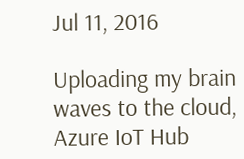Jul 11, 2016

Uploading my brain waves to the cloud, Azure IoT Hub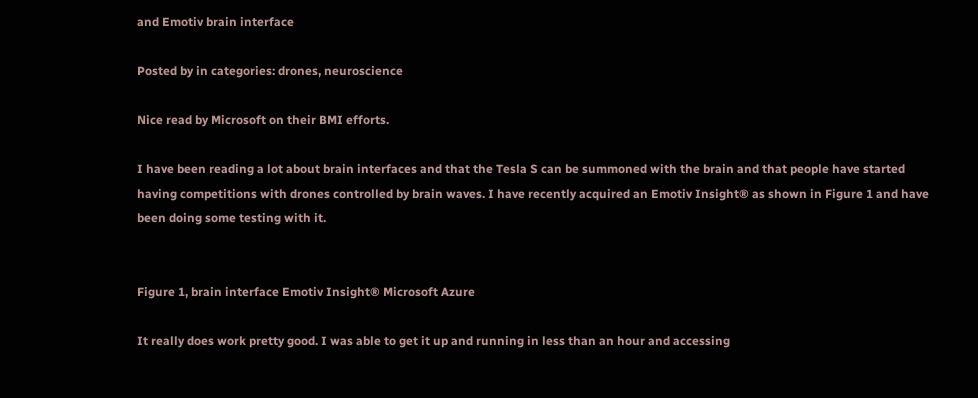and Emotiv brain interface

Posted by in categories: drones, neuroscience

Nice read by Microsoft on their BMI efforts.

I have been reading a lot about brain interfaces and that the Tesla S can be summoned with the brain and that people have started having competitions with drones controlled by brain waves. I have recently acquired an Emotiv Insight® as shown in Figure 1 and have been doing some testing with it.


Figure 1, brain interface Emotiv Insight® Microsoft Azure

It really does work pretty good. I was able to get it up and running in less than an hour and accessing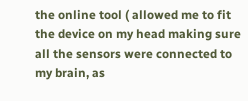the online tool ( allowed me to fit the device on my head making sure all the sensors were connected to my brain, as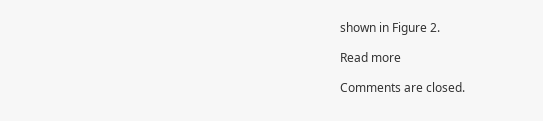shown in Figure 2.

Read more

Comments are closed.